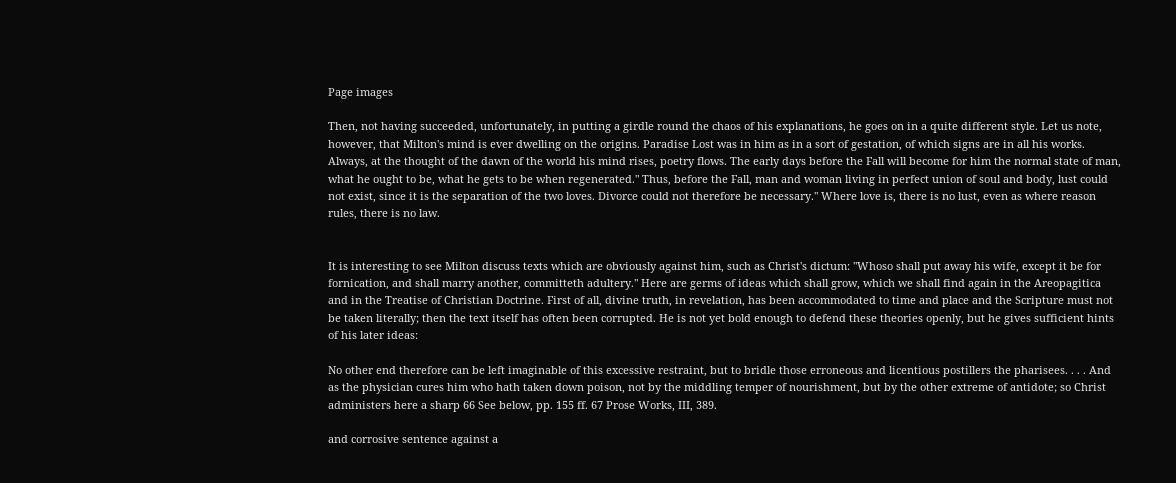Page images

Then, not having succeeded, unfortunately, in putting a girdle round the chaos of his explanations, he goes on in a quite different style. Let us note, however, that Milton's mind is ever dwelling on the origins. Paradise Lost was in him as in a sort of gestation, of which signs are in all his works. Always, at the thought of the dawn of the world his mind rises, poetry flows. The early days before the Fall will become for him the normal state of man, what he ought to be, what he gets to be when regenerated." Thus, before the Fall, man and woman living in perfect union of soul and body, lust could not exist, since it is the separation of the two loves. Divorce could not therefore be necessary." Where love is, there is no lust, even as where reason rules, there is no law.


It is interesting to see Milton discuss texts which are obviously against him, such as Christ's dictum: "Whoso shall put away his wife, except it be for fornication, and shall marry another, committeth adultery." Here are germs of ideas which shall grow, which we shall find again in the Areopagitica and in the Treatise of Christian Doctrine. First of all, divine truth, in revelation, has been accommodated to time and place and the Scripture must not be taken literally; then the text itself has often been corrupted. He is not yet bold enough to defend these theories openly, but he gives sufficient hints of his later ideas:

No other end therefore can be left imaginable of this excessive restraint, but to bridle those erroneous and licentious postillers the pharisees. . . . And as the physician cures him who hath taken down poison, not by the middling temper of nourishment, but by the other extreme of antidote; so Christ administers here a sharp 66 See below, pp. 155 ff. 67 Prose Works, III, 389.

and corrosive sentence against a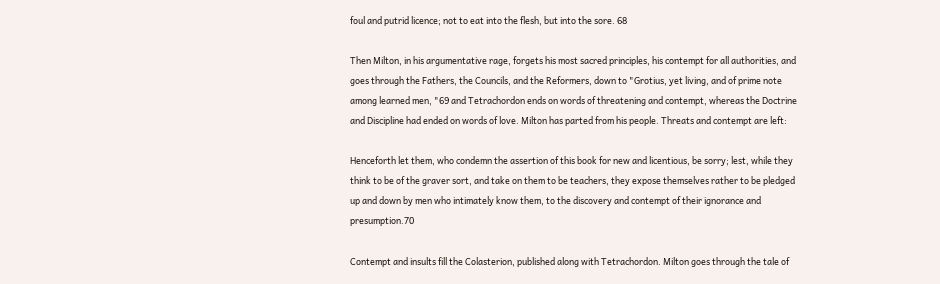foul and putrid licence; not to eat into the flesh, but into the sore. 68

Then Milton, in his argumentative rage, forgets his most sacred principles, his contempt for all authorities, and goes through the Fathers, the Councils, and the Reformers, down to "Grotius, yet living, and of prime note among learned men, "69 and Tetrachordon ends on words of threatening and contempt, whereas the Doctrine and Discipline had ended on words of love. Milton has parted from his people. Threats and contempt are left:

Henceforth let them, who condemn the assertion of this book for new and licentious, be sorry; lest, while they think to be of the graver sort, and take on them to be teachers, they expose themselves rather to be pledged up and down by men who intimately know them, to the discovery and contempt of their ignorance and presumption.70

Contempt and insults fill the Colasterion, published along with Tetrachordon. Milton goes through the tale of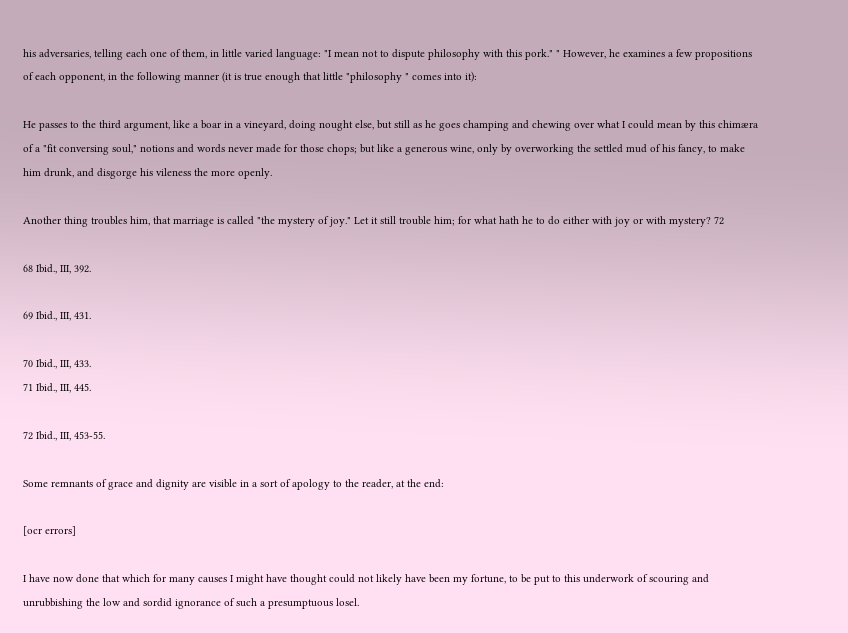his adversaries, telling each one of them, in little varied language: "I mean not to dispute philosophy with this pork." " However, he examines a few propositions of each opponent, in the following manner (it is true enough that little "philosophy " comes into it):

He passes to the third argument, like a boar in a vineyard, doing nought else, but still as he goes champing and chewing over what I could mean by this chimæra of a "fit conversing soul," notions and words never made for those chops; but like a generous wine, only by overworking the settled mud of his fancy, to make him drunk, and disgorge his vileness the more openly.

Another thing troubles him, that marriage is called "the mystery of joy." Let it still trouble him; for what hath he to do either with joy or with mystery? 72

68 Ibid., III, 392.

69 Ibid., III, 431.

70 Ibid., III, 433.
71 Ibid., III, 445.

72 Ibid., III, 453-55.

Some remnants of grace and dignity are visible in a sort of apology to the reader, at the end:

[ocr errors]

I have now done that which for many causes I might have thought could not likely have been my fortune, to be put to this underwork of scouring and unrubbishing the low and sordid ignorance of such a presumptuous losel.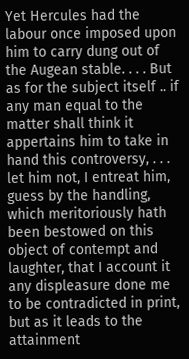Yet Hercules had the labour once imposed upon him to carry dung out of the Augean stable. . . . But as for the subject itself .. if any man equal to the matter shall think it appertains him to take in hand this controversy, . . . let him not, I entreat him, guess by the handling, which meritoriously hath been bestowed on this object of contempt and laughter, that I account it any displeasure done me to be contradicted in print, but as it leads to the attainment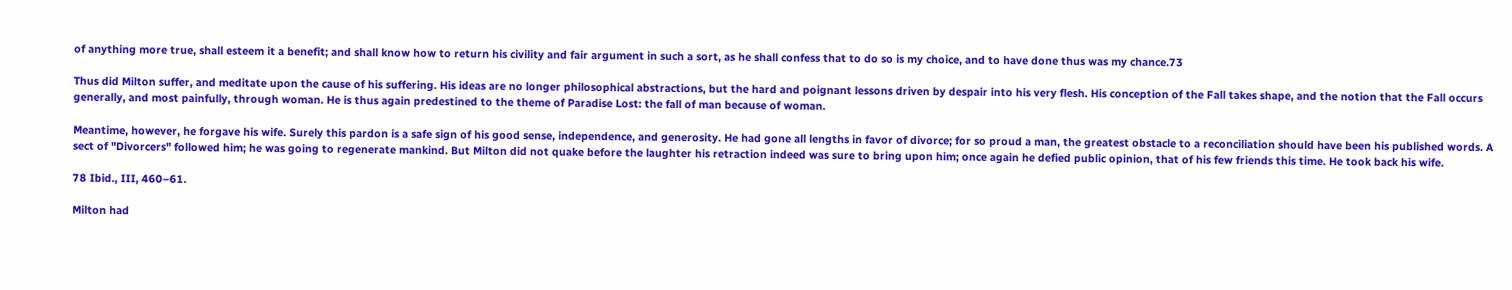of anything more true, shall esteem it a benefit; and shall know how to return his civility and fair argument in such a sort, as he shall confess that to do so is my choice, and to have done thus was my chance.73

Thus did Milton suffer, and meditate upon the cause of his suffering. His ideas are no longer philosophical abstractions, but the hard and poignant lessons driven by despair into his very flesh. His conception of the Fall takes shape, and the notion that the Fall occurs generally, and most painfully, through woman. He is thus again predestined to the theme of Paradise Lost: the fall of man because of woman.

Meantime, however, he forgave his wife. Surely this pardon is a safe sign of his good sense, independence, and generosity. He had gone all lengths in favor of divorce; for so proud a man, the greatest obstacle to a reconciliation should have been his published words. A sect of "Divorcers" followed him; he was going to regenerate mankind. But Milton did not quake before the laughter his retraction indeed was sure to bring upon him; once again he defied public opinion, that of his few friends this time. He took back his wife.

78 Ibid., III, 460–61.

Milton had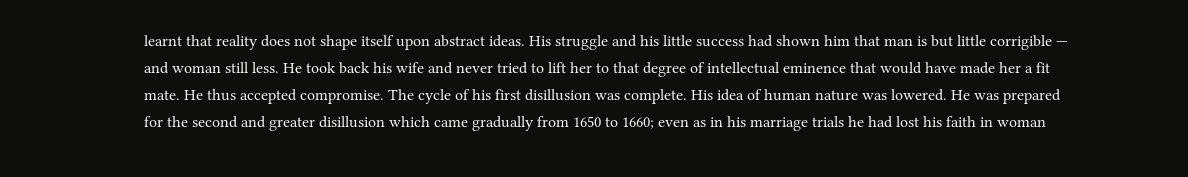learnt that reality does not shape itself upon abstract ideas. His struggle and his little success had shown him that man is but little corrigible — and woman still less. He took back his wife and never tried to lift her to that degree of intellectual eminence that would have made her a fit mate. He thus accepted compromise. The cycle of his first disillusion was complete. His idea of human nature was lowered. He was prepared for the second and greater disillusion which came gradually from 1650 to 1660; even as in his marriage trials he had lost his faith in woman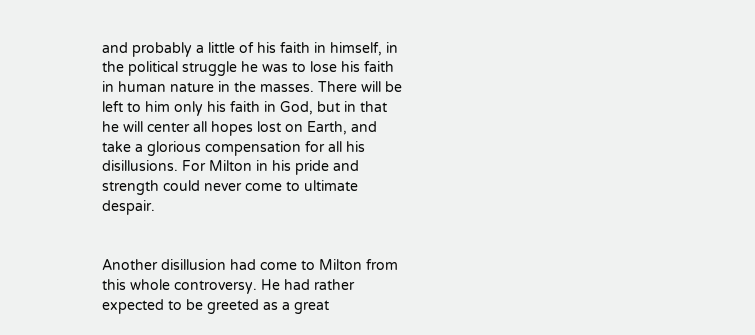and probably a little of his faith in himself, in the political struggle he was to lose his faith in human nature in the masses. There will be left to him only his faith in God, but in that he will center all hopes lost on Earth, and take a glorious compensation for all his disillusions. For Milton in his pride and strength could never come to ultimate despair.


Another disillusion had come to Milton from this whole controversy. He had rather expected to be greeted as a great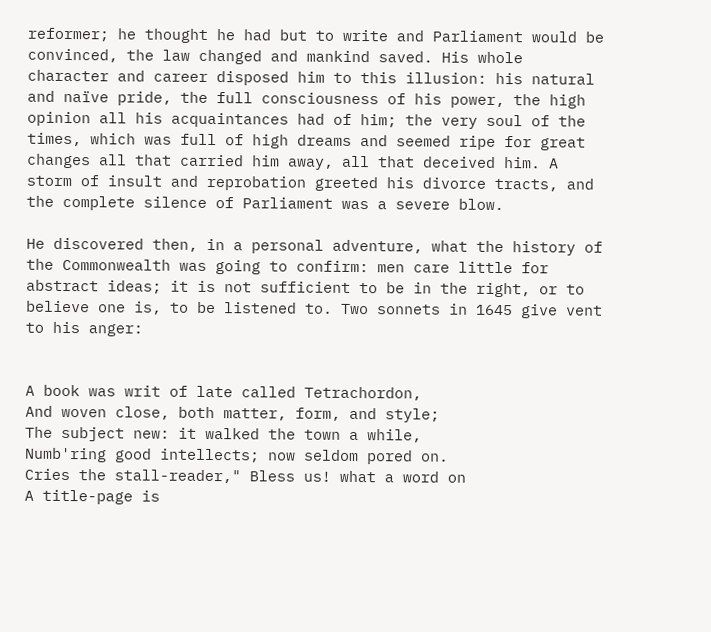reformer; he thought he had but to write and Parliament would be convinced, the law changed and mankind saved. His whole character and career disposed him to this illusion: his natural and naïve pride, the full consciousness of his power, the high opinion all his acquaintances had of him; the very soul of the times, which was full of high dreams and seemed ripe for great changes all that carried him away, all that deceived him. A storm of insult and reprobation greeted his divorce tracts, and the complete silence of Parliament was a severe blow.

He discovered then, in a personal adventure, what the history of the Commonwealth was going to confirm: men care little for abstract ideas; it is not sufficient to be in the right, or to believe one is, to be listened to. Two sonnets in 1645 give vent to his anger:


A book was writ of late called Tetrachordon,
And woven close, both matter, form, and style;
The subject new: it walked the town a while,
Numb'ring good intellects; now seldom pored on.
Cries the stall-reader," Bless us! what a word on
A title-page is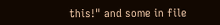this!" and some in file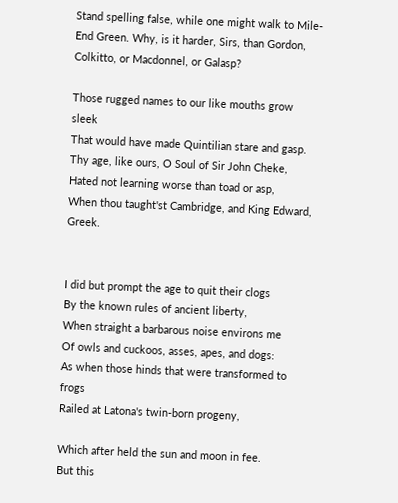Stand spelling false, while one might walk to Mile-
End Green. Why, is it harder, Sirs, than Gordon,
Colkitto, or Macdonnel, or Galasp?

Those rugged names to our like mouths grow sleek
That would have made Quintilian stare and gasp.
Thy age, like ours, O Soul of Sir John Cheke,
Hated not learning worse than toad or asp,
When thou taught'st Cambridge, and King Edward, Greek.


I did but prompt the age to quit their clogs
By the known rules of ancient liberty,
When straight a barbarous noise environs me
Of owls and cuckoos, asses, apes, and dogs:
As when those hinds that were transformed to frogs
Railed at Latona's twin-born progeny,

Which after held the sun and moon in fee.
But this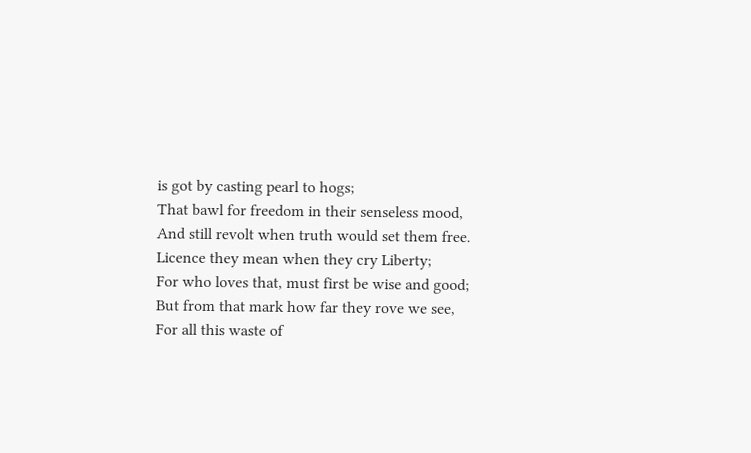is got by casting pearl to hogs;
That bawl for freedom in their senseless mood,
And still revolt when truth would set them free.
Licence they mean when they cry Liberty;
For who loves that, must first be wise and good;
But from that mark how far they rove we see,
For all this waste of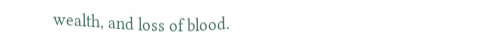wealth, and loss of blood.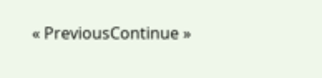« PreviousContinue »